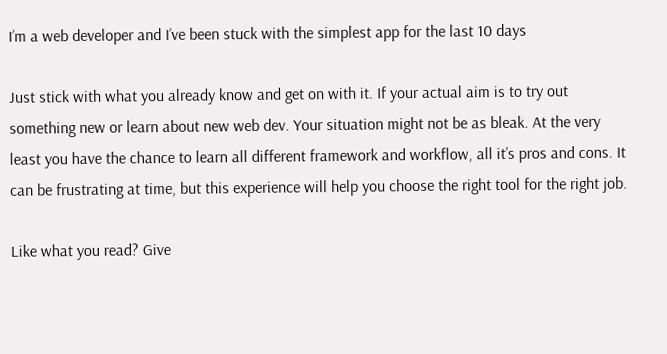I’m a web developer and I’ve been stuck with the simplest app for the last 10 days

Just stick with what you already know and get on with it. If your actual aim is to try out something new or learn about new web dev. Your situation might not be as bleak. At the very least you have the chance to learn all different framework and workflow, all it’s pros and cons. It can be frustrating at time, but this experience will help you choose the right tool for the right job.

Like what you read? Give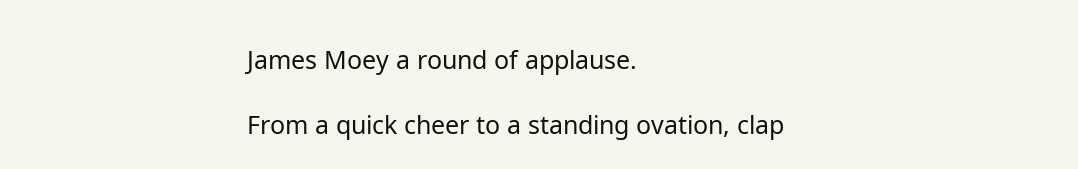James Moey a round of applause.

From a quick cheer to a standing ovation, clap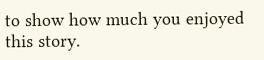to show how much you enjoyed this story.